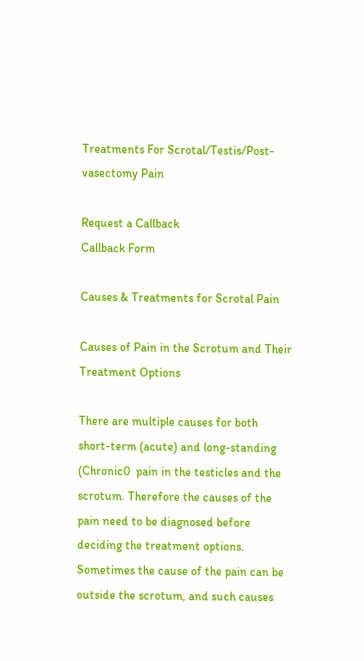Treatments For Scrotal/Testis/Post-vasectomy Pain

Request a Callback
Callback Form

Causes & Treatments for Scrotal Pain

Causes of Pain in the Scrotum and Their Treatment Options

There are multiple causes for both short-term (acute) and long-standing (Chronic0  pain in the testicles and the scrotum. Therefore the causes of the pain need to be diagnosed before deciding the treatment options. Sometimes the cause of the pain can be outside the scrotum, and such causes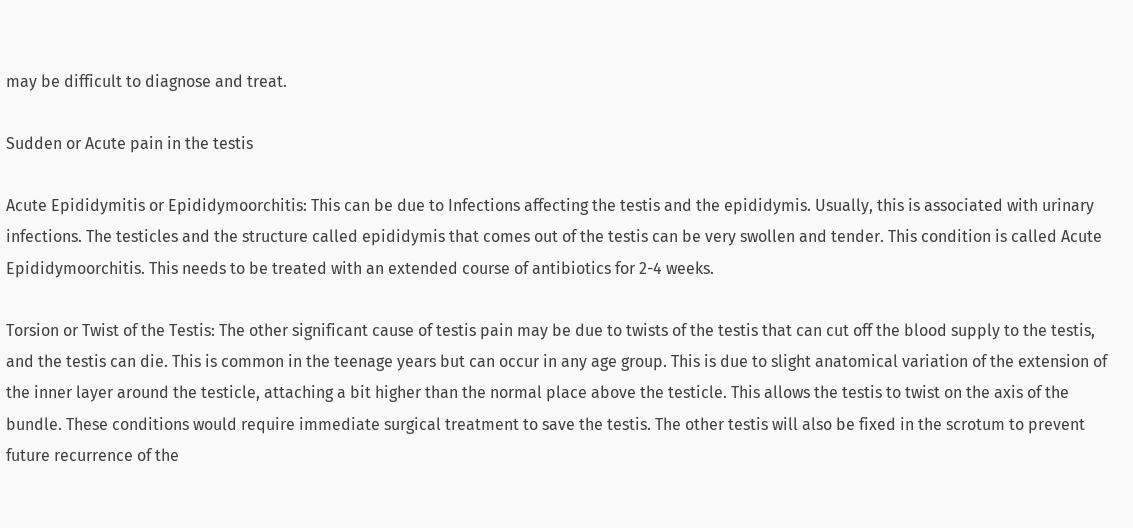may be difficult to diagnose and treat.

Sudden or Acute pain in the testis

Acute Epididymitis or Epididymoorchitis: This can be due to Infections affecting the testis and the epididymis. Usually, this is associated with urinary infections. The testicles and the structure called epididymis that comes out of the testis can be very swollen and tender. This condition is called Acute Epididymoorchitis. This needs to be treated with an extended course of antibiotics for 2-4 weeks.

Torsion or Twist of the Testis: The other significant cause of testis pain may be due to twists of the testis that can cut off the blood supply to the testis, and the testis can die. This is common in the teenage years but can occur in any age group. This is due to slight anatomical variation of the extension of the inner layer around the testicle, attaching a bit higher than the normal place above the testicle. This allows the testis to twist on the axis of the bundle. These conditions would require immediate surgical treatment to save the testis. The other testis will also be fixed in the scrotum to prevent future recurrence of the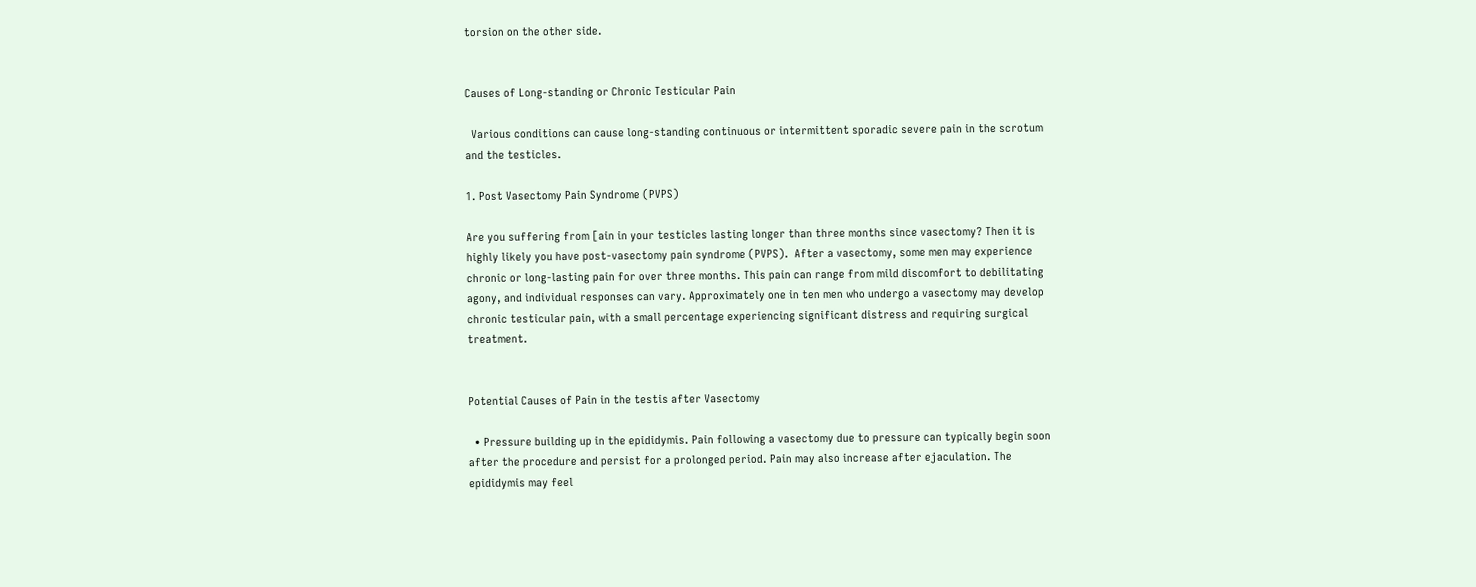torsion on the other side.


Causes of Long-standing or Chronic Testicular Pain

  Various conditions can cause long-standing continuous or intermittent sporadic severe pain in the scrotum and the testicles.

1. Post Vasectomy Pain Syndrome (PVPS)

Are you suffering from [ain in your testicles lasting longer than three months since vasectomy? Then it is highly likely you have post-vasectomy pain syndrome (PVPS).  After a vasectomy, some men may experience chronic or long-lasting pain for over three months. This pain can range from mild discomfort to debilitating agony, and individual responses can vary. Approximately one in ten men who undergo a vasectomy may develop chronic testicular pain, with a small percentage experiencing significant distress and requiring surgical treatment.


Potential Causes of Pain in the testis after Vasectomy

  • Pressure building up in the epididymis. Pain following a vasectomy due to pressure can typically begin soon after the procedure and persist for a prolonged period. Pain may also increase after ejaculation. The epididymis may feel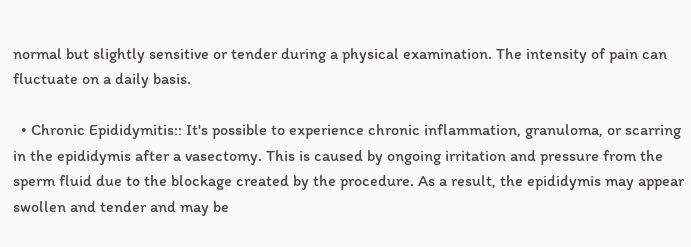normal but slightly sensitive or tender during a physical examination. The intensity of pain can fluctuate on a daily basis.

  • Chronic Epididymitis:: It's possible to experience chronic inflammation, granuloma, or scarring in the epididymis after a vasectomy. This is caused by ongoing irritation and pressure from the sperm fluid due to the blockage created by the procedure. As a result, the epididymis may appear swollen and tender and may be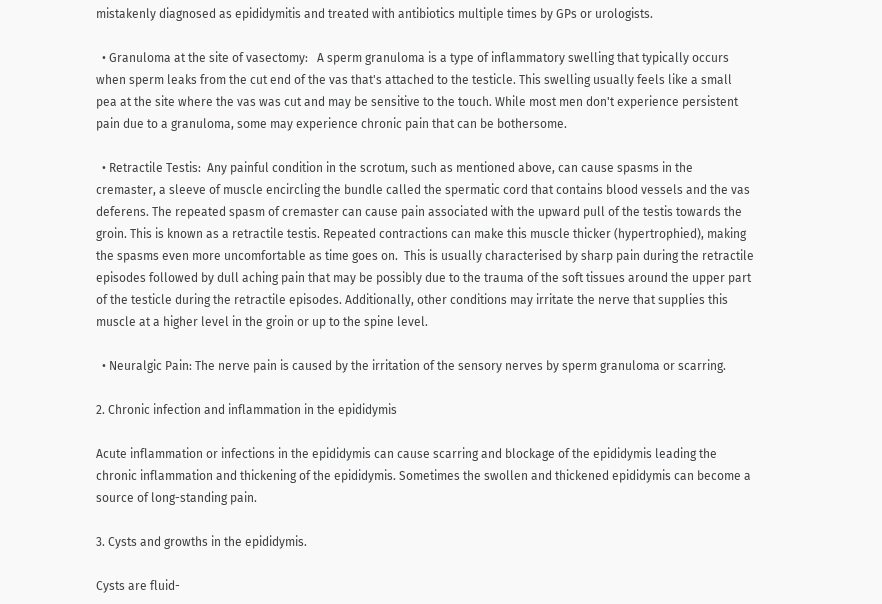mistakenly diagnosed as epididymitis and treated with antibiotics multiple times by GPs or urologists.

  • Granuloma at the site of vasectomy:   A sperm granuloma is a type of inflammatory swelling that typically occurs when sperm leaks from the cut end of the vas that's attached to the testicle. This swelling usually feels like a small pea at the site where the vas was cut and may be sensitive to the touch. While most men don't experience persistent pain due to a granuloma, some may experience chronic pain that can be bothersome.

  • Retractile Testis:  Any painful condition in the scrotum, such as mentioned above, can cause spasms in the cremaster, a sleeve of muscle encircling the bundle called the spermatic cord that contains blood vessels and the vas deferens. The repeated spasm of cremaster can cause pain associated with the upward pull of the testis towards the groin. This is known as a retractile testis. Repeated contractions can make this muscle thicker (hypertrophied), making the spasms even more uncomfortable as time goes on.  This is usually characterised by sharp pain during the retractile episodes followed by dull aching pain that may be possibly due to the trauma of the soft tissues around the upper part of the testicle during the retractile episodes. Additionally, other conditions may irritate the nerve that supplies this muscle at a higher level in the groin or up to the spine level.

  • Neuralgic Pain: The nerve pain is caused by the irritation of the sensory nerves by sperm granuloma or scarring.

2. Chronic infection and inflammation in the epididymis

Acute inflammation or infections in the epididymis can cause scarring and blockage of the epididymis leading the chronic inflammation and thickening of the epididymis. Sometimes the swollen and thickened epididymis can become a source of long-standing pain.

3. Cysts and growths in the epididymis.

Cysts are fluid-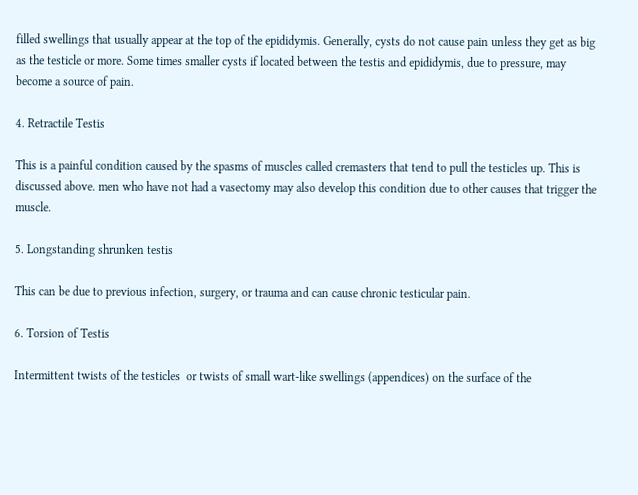filled swellings that usually appear at the top of the epididymis. Generally, cysts do not cause pain unless they get as big as the testicle or more. Some times smaller cysts if located between the testis and epididymis, due to pressure, may become a source of pain.

4. Retractile Testis

This is a painful condition caused by the spasms of muscles called cremasters that tend to pull the testicles up. This is discussed above. men who have not had a vasectomy may also develop this condition due to other causes that trigger the muscle.

5. Longstanding shrunken testis

This can be due to previous infection, surgery, or trauma and can cause chronic testicular pain.

6. Torsion of Testis

Intermittent twists of the testicles  or twists of small wart-like swellings (appendices) on the surface of the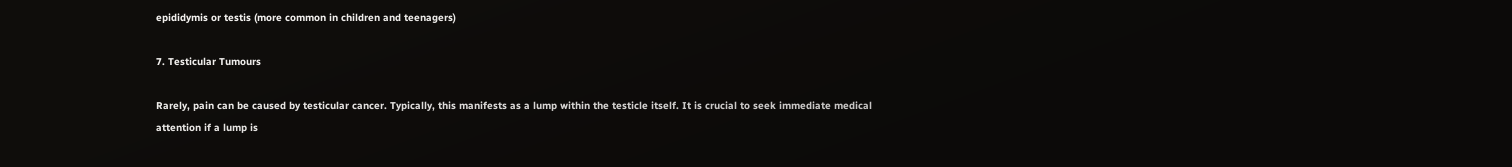epididymis or testis (more common in children and teenagers)

7. Testicular Tumours

Rarely, pain can be caused by testicular cancer. Typically, this manifests as a lump within the testicle itself. It is crucial to seek immediate medical attention if a lump is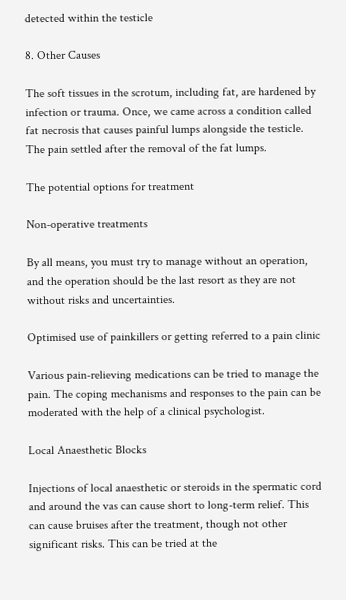detected within the testicle

8. Other Causes

The soft tissues in the scrotum, including fat, are hardened by infection or trauma. Once, we came across a condition called fat necrosis that causes painful lumps alongside the testicle. The pain settled after the removal of the fat lumps.

The potential options for treatment

Non-operative treatments

By all means, you must try to manage without an operation, and the operation should be the last resort as they are not without risks and uncertainties.

Optimised use of painkillers or getting referred to a pain clinic

Various pain-relieving medications can be tried to manage the pain. The coping mechanisms and responses to the pain can be moderated with the help of a clinical psychologist.

Local Anaesthetic Blocks

Injections of local anaesthetic or steroids in the spermatic cord and around the vas can cause short to long-term relief. This can cause bruises after the treatment, though not other significant risks. This can be tried at the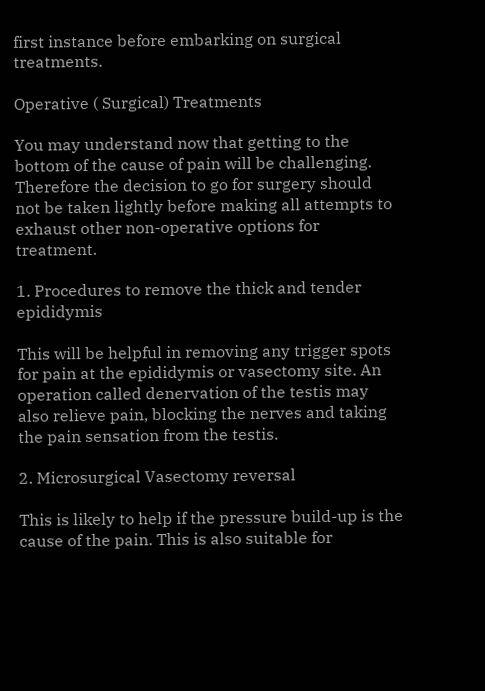first instance before embarking on surgical treatments.

Operative ( Surgical) Treatments

You may understand now that getting to the bottom of the cause of pain will be challenging. Therefore the decision to go for surgery should not be taken lightly before making all attempts to exhaust other non-operative options for treatment.

1. Procedures to remove the thick and tender epididymis

This will be helpful in removing any trigger spots for pain at the epididymis or vasectomy site. An operation called denervation of the testis may also relieve pain, blocking the nerves and taking the pain sensation from the testis.

2. Microsurgical Vasectomy reversal

This is likely to help if the pressure build-up is the cause of the pain. This is also suitable for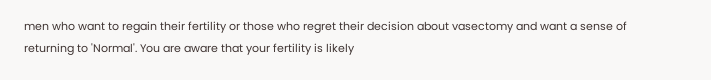men who want to regain their fertility or those who regret their decision about vasectomy and want a sense of returning to 'Normal'. You are aware that your fertility is likely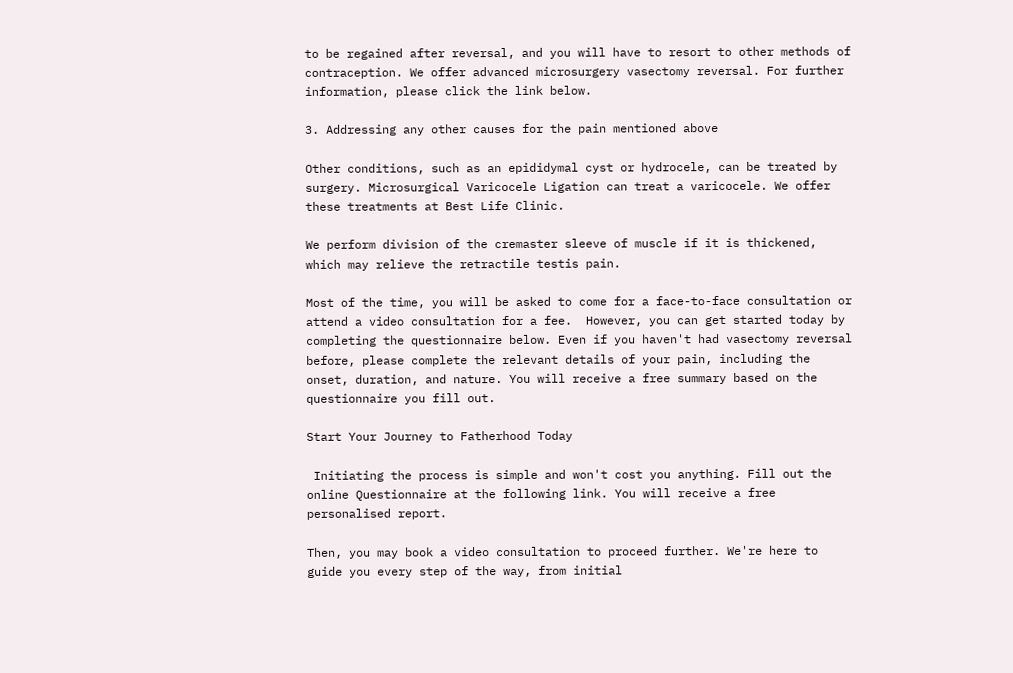to be regained after reversal, and you will have to resort to other methods of contraception. We offer advanced microsurgery vasectomy reversal. For further information, please click the link below.

3. Addressing any other causes for the pain mentioned above

Other conditions, such as an epididymal cyst or hydrocele, can be treated by surgery. Microsurgical Varicocele Ligation can treat a varicocele. We offer these treatments at Best Life Clinic.

We perform division of the cremaster sleeve of muscle if it is thickened, which may relieve the retractile testis pain.

Most of the time, you will be asked to come for a face-to-face consultation or attend a video consultation for a fee.  However, you can get started today by completing the questionnaire below. Even if you haven't had vasectomy reversal before, please complete the relevant details of your pain, including the onset, duration, and nature. You will receive a free summary based on the questionnaire you fill out.

Start Your Journey to Fatherhood Today

 Initiating the process is simple and won't cost you anything. Fill out the online Questionnaire at the following link. You will receive a free personalised report.

Then, you may book a video consultation to proceed further. We're here to guide you every step of the way, from initial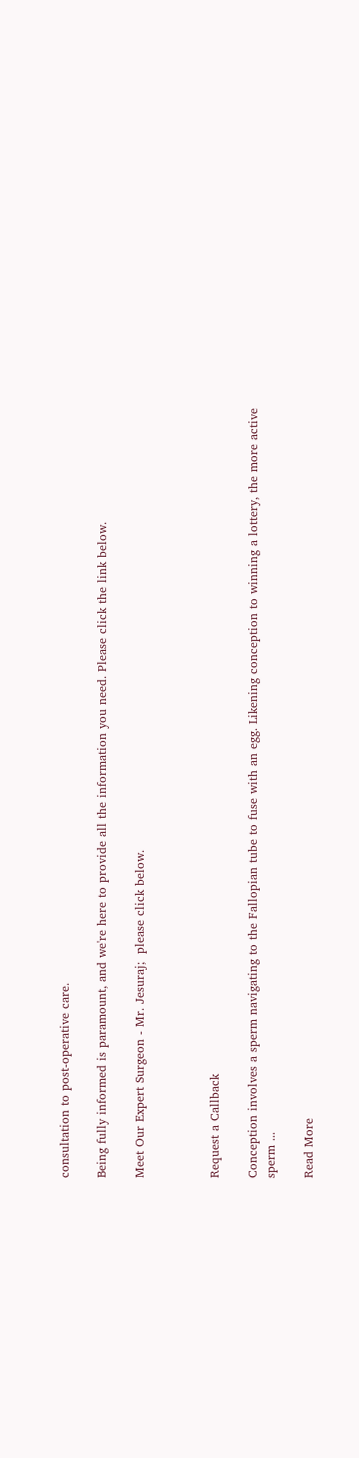consultation to post-operative care.

Being fully informed is paramount, and we're here to provide all the information you need. Please click the link below.

Meet Our Expert Surgeon - Mr. Jesuraj;  please click below.



Request a Callback

Conception involves a sperm navigating to the Fallopian tube to fuse with an egg. Likening conception to winning a lottery, the more active sperm ...

Read More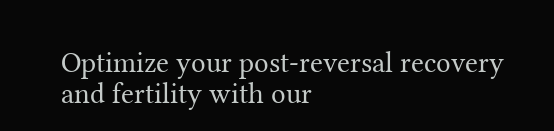Optimize your post-reversal recovery and fertility with our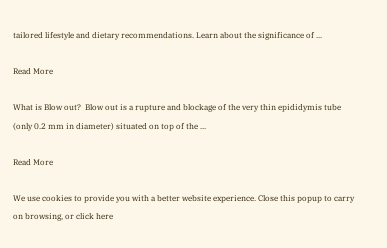tailored lifestyle and dietary recommendations. Learn about the significance of ...

Read More

What is Blow out?  Blow out is a rupture and blockage of the very thin epididymis tube (only 0.2 mm in diameter) situated on top of the ...

Read More

We use cookies to provide you with a better website experience. Close this popup to carry on browsing, or click here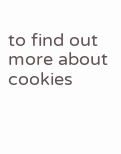to find out more about cookies